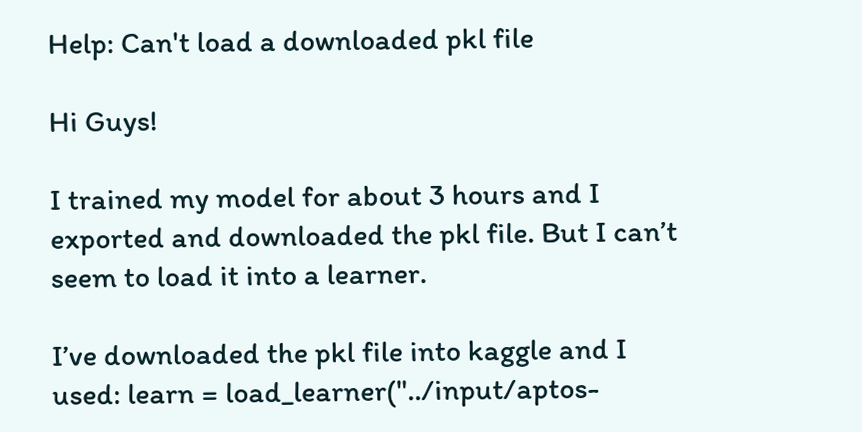Help: Can't load a downloaded pkl file

Hi Guys!

I trained my model for about 3 hours and I exported and downloaded the pkl file. But I can’t seem to load it into a learner.

I’ve downloaded the pkl file into kaggle and I used: learn = load_learner("../input/aptos-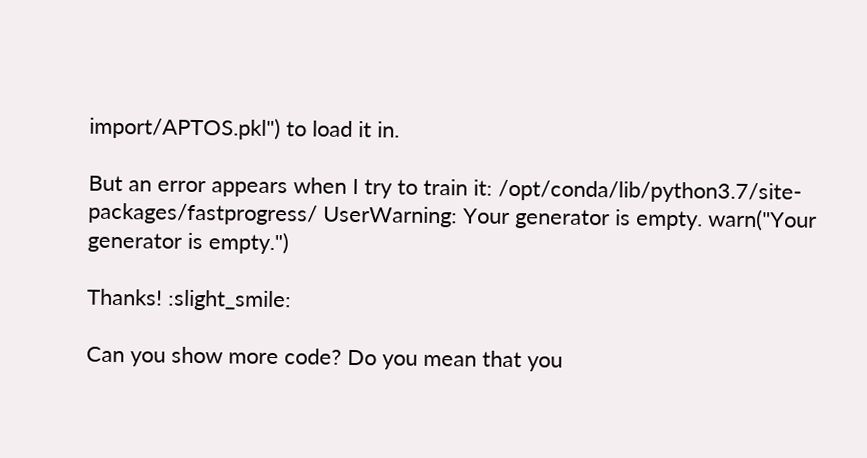import/APTOS.pkl") to load it in.

But an error appears when I try to train it: /opt/conda/lib/python3.7/site-packages/fastprogress/ UserWarning: Your generator is empty. warn("Your generator is empty.")

Thanks! :slight_smile:

Can you show more code? Do you mean that you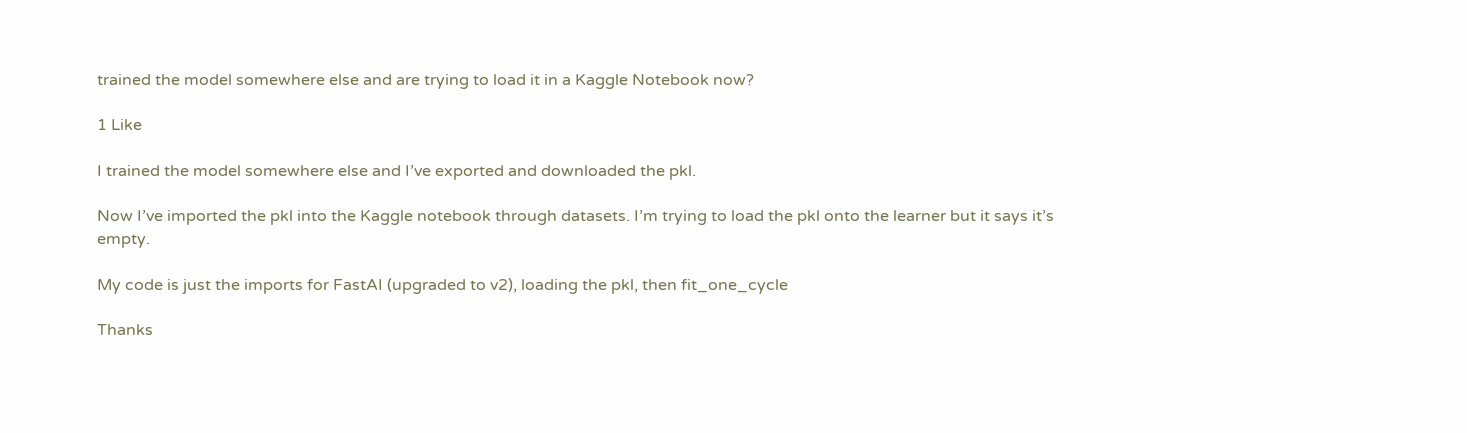trained the model somewhere else and are trying to load it in a Kaggle Notebook now?

1 Like

I trained the model somewhere else and I’ve exported and downloaded the pkl.

Now I’ve imported the pkl into the Kaggle notebook through datasets. I’m trying to load the pkl onto the learner but it says it’s empty.

My code is just the imports for FastAI (upgraded to v2), loading the pkl, then fit_one_cycle

Thanks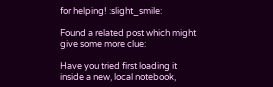for helping! :slight_smile:

Found a related post which might give some more clue:

Have you tried first loading it inside a new, local notebook,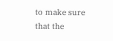to make sure that the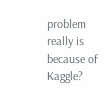problem really is because of Kaggle?